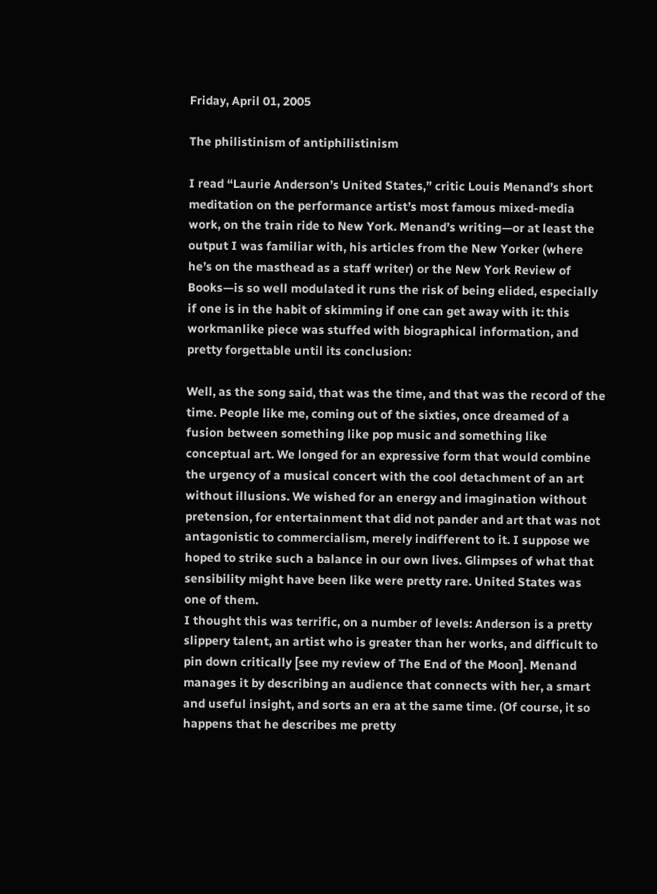Friday, April 01, 2005

The philistinism of antiphilistinism

I read “Laurie Anderson’s United States,” critic Louis Menand’s short meditation on the performance artist’s most famous mixed-media work, on the train ride to New York. Menand’s writing—or at least the output I was familiar with, his articles from the New Yorker (where he’s on the masthead as a staff writer) or the New York Review of Books—is so well modulated it runs the risk of being elided, especially if one is in the habit of skimming if one can get away with it: this workmanlike piece was stuffed with biographical information, and pretty forgettable until its conclusion:

Well, as the song said, that was the time, and that was the record of the time. People like me, coming out of the sixties, once dreamed of a fusion between something like pop music and something like conceptual art. We longed for an expressive form that would combine the urgency of a musical concert with the cool detachment of an art without illusions. We wished for an energy and imagination without pretension, for entertainment that did not pander and art that was not antagonistic to commercialism, merely indifferent to it. I suppose we hoped to strike such a balance in our own lives. Glimpses of what that sensibility might have been like were pretty rare. United States was one of them.
I thought this was terrific, on a number of levels: Anderson is a pretty slippery talent, an artist who is greater than her works, and difficult to pin down critically [see my review of The End of the Moon]. Menand manages it by describing an audience that connects with her, a smart and useful insight, and sorts an era at the same time. (Of course, it so happens that he describes me pretty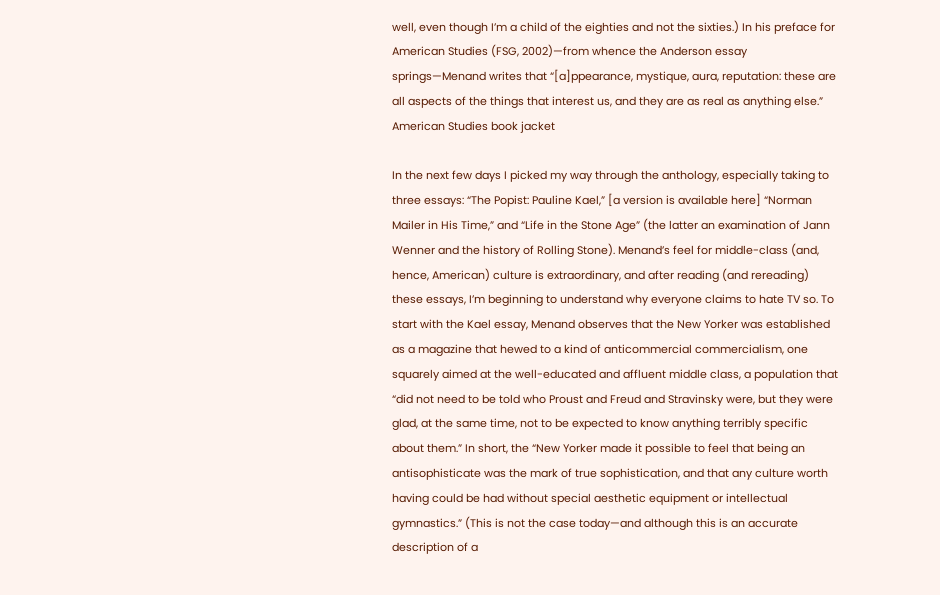well, even though I’m a child of the eighties and not the sixties.) In his preface for American Studies (FSG, 2002)—from whence the Anderson essay springs—Menand writes that “[a]ppearance, mystique, aura, reputation: these are all aspects of the things that interest us, and they are as real as anything else.”
American Studies book jacket

In the next few days I picked my way through the anthology, especially taking to three essays: “The Popist: Pauline Kael,” [a version is available here] “Norman Mailer in His Time,” and “Life in the Stone Age” (the latter an examination of Jann Wenner and the history of Rolling Stone). Menand’s feel for middle-class (and, hence, American) culture is extraordinary, and after reading (and rereading) these essays, I’m beginning to understand why everyone claims to hate TV so. To start with the Kael essay, Menand observes that the New Yorker was established as a magazine that hewed to a kind of anticommercial commercialism, one squarely aimed at the well-educated and affluent middle class, a population that “did not need to be told who Proust and Freud and Stravinsky were, but they were glad, at the same time, not to be expected to know anything terribly specific about them.” In short, the “New Yorker made it possible to feel that being an antisophisticate was the mark of true sophistication, and that any culture worth having could be had without special aesthetic equipment or intellectual gymnastics.” (This is not the case today—and although this is an accurate description of a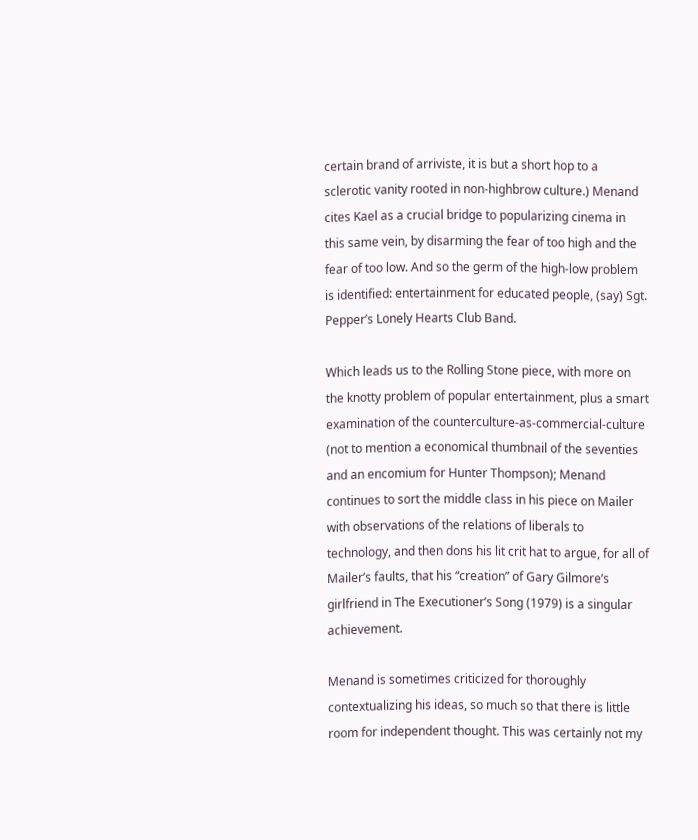certain brand of arriviste, it is but a short hop to a sclerotic vanity rooted in non-highbrow culture.) Menand cites Kael as a crucial bridge to popularizing cinema in this same vein, by disarming the fear of too high and the fear of too low. And so the germ of the high-low problem is identified: entertainment for educated people, (say) Sgt. Pepper’s Lonely Hearts Club Band.

Which leads us to the Rolling Stone piece, with more on the knotty problem of popular entertainment, plus a smart examination of the counterculture-as-commercial-culture (not to mention a economical thumbnail of the seventies and an encomium for Hunter Thompson); Menand continues to sort the middle class in his piece on Mailer with observations of the relations of liberals to technology, and then dons his lit crit hat to argue, for all of Mailer’s faults, that his “creation” of Gary Gilmore’s girlfriend in The Executioner’s Song (1979) is a singular achievement.

Menand is sometimes criticized for thoroughly contextualizing his ideas, so much so that there is little room for independent thought. This was certainly not my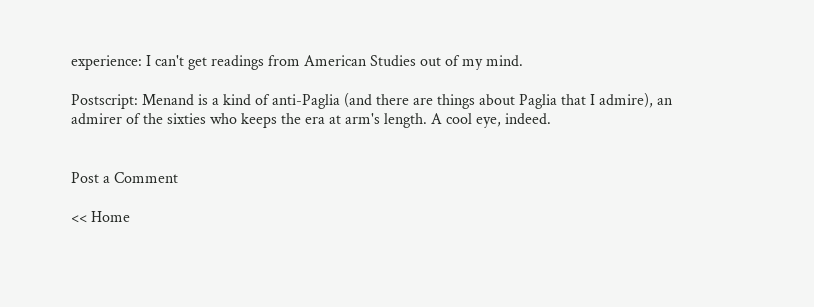experience: I can't get readings from American Studies out of my mind.

Postscript: Menand is a kind of anti-Paglia (and there are things about Paglia that I admire), an admirer of the sixties who keeps the era at arm's length. A cool eye, indeed.


Post a Comment

<< Home